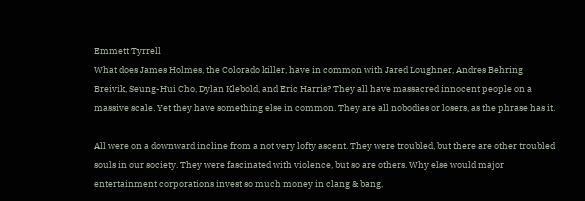Emmett Tyrrell
What does James Holmes, the Colorado killer, have in common with Jared Loughner, Andres Behring Breivik, Seung-Hui Cho, Dylan Klebold, and Eric Harris? They all have massacred innocent people on a massive scale. Yet they have something else in common. They are all nobodies or losers, as the phrase has it.

All were on a downward incline from a not very lofty ascent. They were troubled, but there are other troubled souls in our society. They were fascinated with violence, but so are others. Why else would major entertainment corporations invest so much money in clang & bang,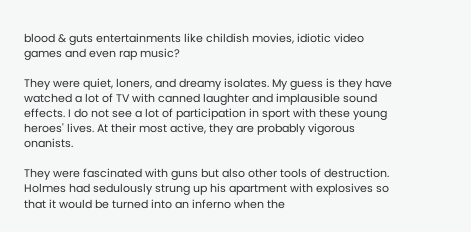blood & guts entertainments like childish movies, idiotic video games and even rap music?

They were quiet, loners, and dreamy isolates. My guess is they have watched a lot of TV with canned laughter and implausible sound effects. I do not see a lot of participation in sport with these young heroes' lives. At their most active, they are probably vigorous onanists.

They were fascinated with guns but also other tools of destruction. Holmes had sedulously strung up his apartment with explosives so that it would be turned into an inferno when the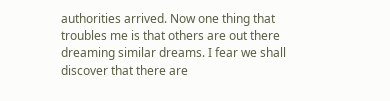authorities arrived. Now one thing that troubles me is that others are out there dreaming similar dreams. I fear we shall discover that there are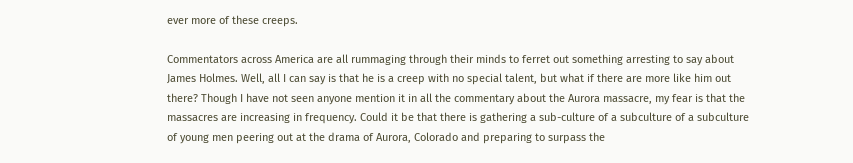ever more of these creeps.

Commentators across America are all rummaging through their minds to ferret out something arresting to say about James Holmes. Well, all I can say is that he is a creep with no special talent, but what if there are more like him out there? Though I have not seen anyone mention it in all the commentary about the Aurora massacre, my fear is that the massacres are increasing in frequency. Could it be that there is gathering a sub-culture of a subculture of a subculture of young men peering out at the drama of Aurora, Colorado and preparing to surpass the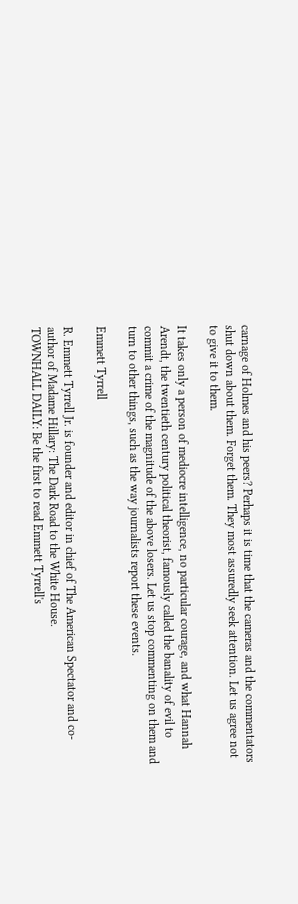carnage of Holmes and his peers? Perhaps it is time that the cameras and the commentators shut down about them. Forget them. They most assuredly seek attention. Let us agree not to give it to them.

It takes only a person of mediocre intelligence, no particular courage, and what Hannah Arendt, the twentieth century political theorist, famously called the banality of evil to commit a crime of the magnitude of the above losers. Let us stop commenting on them and turn to other things, such as the way journalists report these events.

Emmett Tyrrell

R. Emmett Tyrrell Jr. is founder and editor in chief of The American Spectator and co-author of Madame Hillary: The Dark Road to the White House.
TOWNHALL DAILY: Be the first to read Emmett Tyrrell's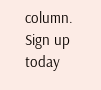column. Sign up today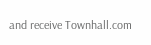and receive Townhall.com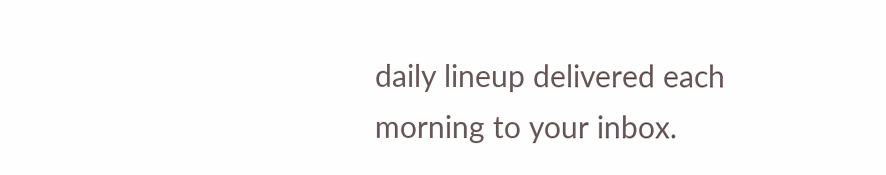daily lineup delivered each morning to your inbox.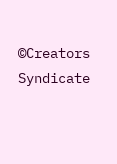©Creators Syndicate